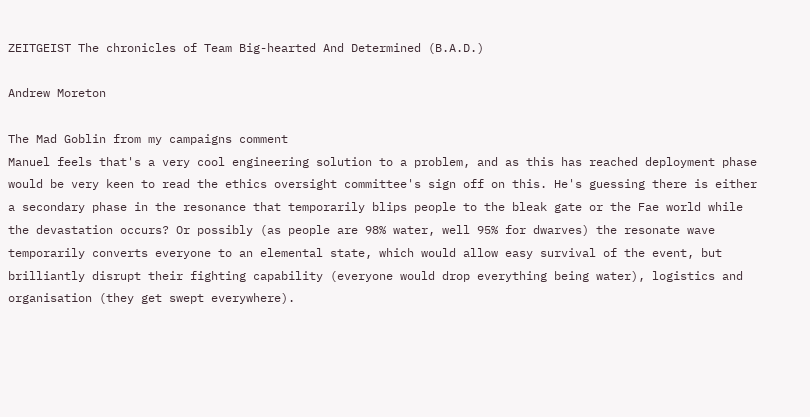ZEITGEIST The chronicles of Team Big-hearted And Determined (B.A.D.)

Andrew Moreton

The Mad Goblin from my campaigns comment
Manuel feels that's a very cool engineering solution to a problem, and as this has reached deployment phase would be very keen to read the ethics oversight committee's sign off on this. He's guessing there is either a secondary phase in the resonance that temporarily blips people to the bleak gate or the Fae world while the devastation occurs? Or possibly (as people are 98% water, well 95% for dwarves) the resonate wave temporarily converts everyone to an elemental state, which would allow easy survival of the event, but brilliantly disrupt their fighting capability (everyone would drop everything being water), logistics and organisation (they get swept everywhere).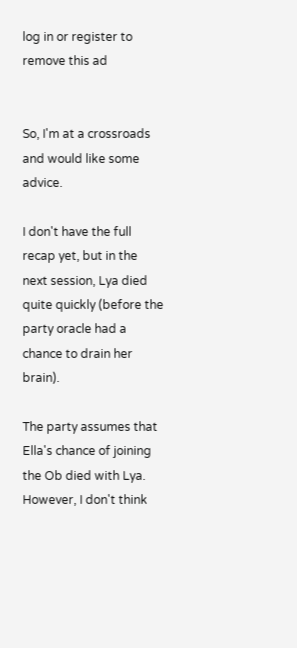log in or register to remove this ad


So, I'm at a crossroads and would like some advice.

I don't have the full recap yet, but in the next session, Lya died quite quickly (before the party oracle had a chance to drain her brain).

The party assumes that Ella's chance of joining the Ob died with Lya. However, I don't think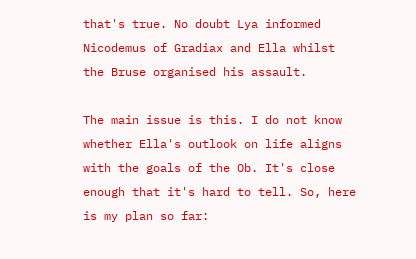that's true. No doubt Lya informed Nicodemus of Gradiax and Ella whilst the Bruse organised his assault.

The main issue is this. I do not know whether Ella's outlook on life aligns with the goals of the Ob. It's close enough that it's hard to tell. So, here is my plan so far: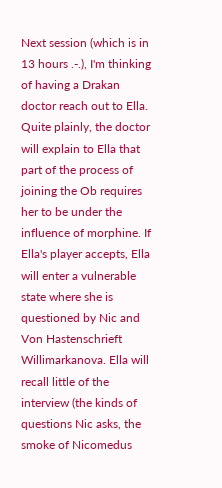Next session (which is in 13 hours .-.), I'm thinking of having a Drakan doctor reach out to Ella. Quite plainly, the doctor will explain to Ella that part of the process of joining the Ob requires her to be under the influence of morphine. If Ella's player accepts, Ella will enter a vulnerable state where she is questioned by Nic and Von Hastenschrieft Willimarkanova. Ella will recall little of the interview (the kinds of questions Nic asks, the smoke of Nicomedus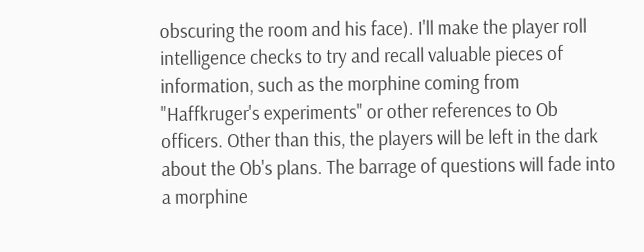obscuring the room and his face). I'll make the player roll intelligence checks to try and recall valuable pieces of information, such as the morphine coming from "Haffkruger's experiments" or other references to Ob officers. Other than this, the players will be left in the dark about the Ob's plans. The barrage of questions will fade into a morphine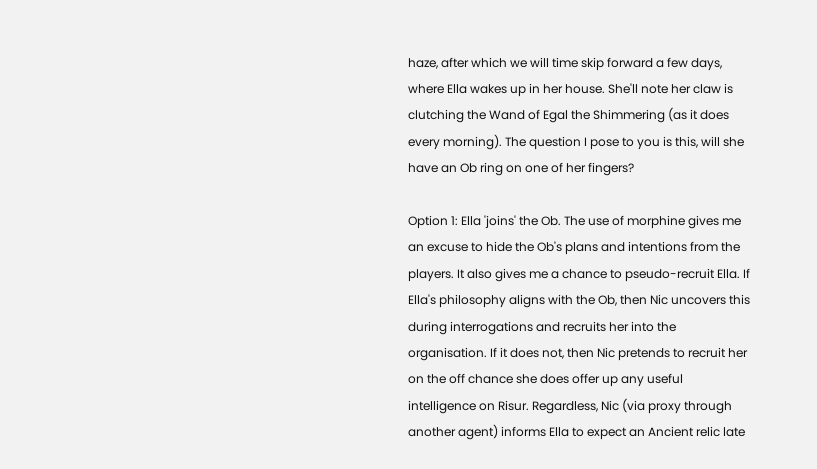haze, after which we will time skip forward a few days, where Ella wakes up in her house. She'll note her claw is clutching the Wand of Egal the Shimmering (as it does every morning). The question I pose to you is this, will she have an Ob ring on one of her fingers?

Option 1: Ella 'joins' the Ob. The use of morphine gives me an excuse to hide the Ob's plans and intentions from the players. It also gives me a chance to pseudo-recruit Ella. If Ella's philosophy aligns with the Ob, then Nic uncovers this during interrogations and recruits her into the organisation. If it does not, then Nic pretends to recruit her on the off chance she does offer up any useful intelligence on Risur. Regardless, Nic (via proxy through another agent) informs Ella to expect an Ancient relic late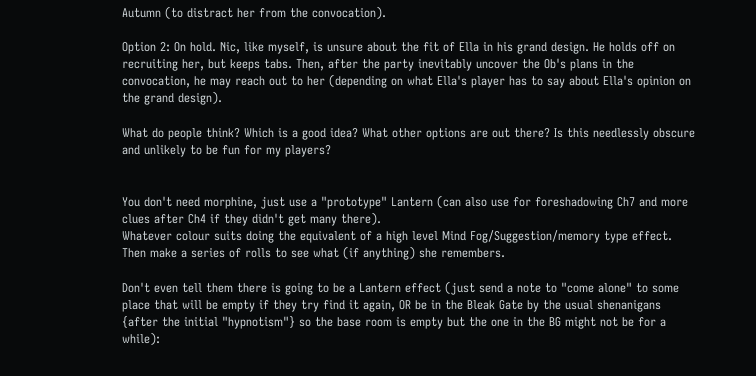Autumn (to distract her from the convocation).

Option 2: On hold. Nic, like myself, is unsure about the fit of Ella in his grand design. He holds off on recruiting her, but keeps tabs. Then, after the party inevitably uncover the Ob's plans in the convocation, he may reach out to her (depending on what Ella's player has to say about Ella's opinion on the grand design).

What do people think? Which is a good idea? What other options are out there? Is this needlessly obscure and unlikely to be fun for my players?


You don't need morphine, just use a "prototype" Lantern (can also use for foreshadowing Ch7 and more clues after Ch4 if they didn't get many there).
Whatever colour suits doing the equivalent of a high level Mind Fog/Suggestion/memory type effect. Then make a series of rolls to see what (if anything) she remembers.

Don't even tell them there is going to be a Lantern effect (just send a note to "come alone" to some place that will be empty if they try find it again, OR be in the Bleak Gate by the usual shenanigans {after the initial "hypnotism"} so the base room is empty but the one in the BG might not be for a while):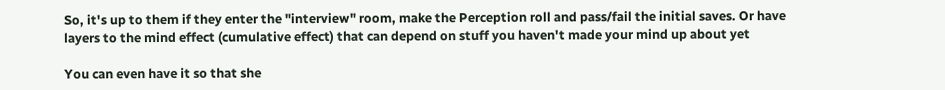So, it's up to them if they enter the "interview" room, make the Perception roll and pass/fail the initial saves. Or have layers to the mind effect (cumulative effect) that can depend on stuff you haven't made your mind up about yet

You can even have it so that she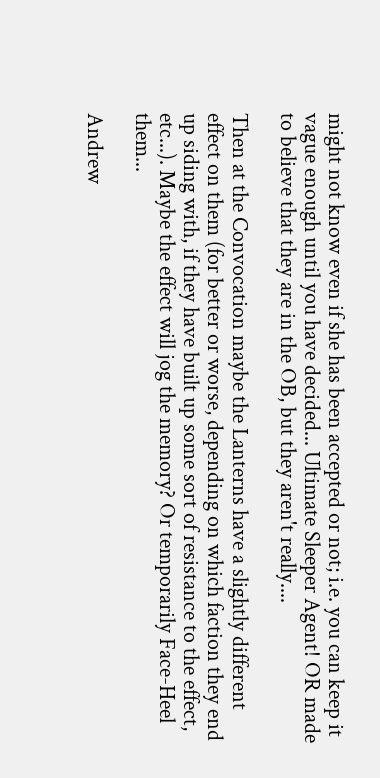might not know even if she has been accepted or not; i.e. you can keep it vague enough until you have decided... Ultimate Sleeper Agent! OR made to believe that they are in the OB, but they aren't really....

Then at the Convocation maybe the Lanterns have a slightly different effect on them (for better or worse, depending on which faction they end up siding with, if they have built up some sort of resistance to the effect, etc...). Maybe the effect will jog the memory? Or temporarily Face-Heel them...

Andrew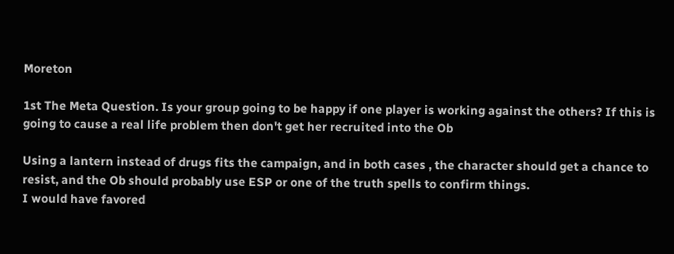Moreton

1st The Meta Question. Is your group going to be happy if one player is working against the others? If this is going to cause a real life problem then don't get her recruited into the Ob

Using a lantern instead of drugs fits the campaign, and in both cases , the character should get a chance to resist, and the Ob should probably use ESP or one of the truth spells to confirm things.
I would have favored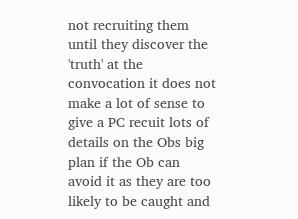not recruiting them until they discover the 'truth' at the convocation it does not make a lot of sense to give a PC recuit lots of details on the Obs big plan if the Ob can avoid it as they are too likely to be caught and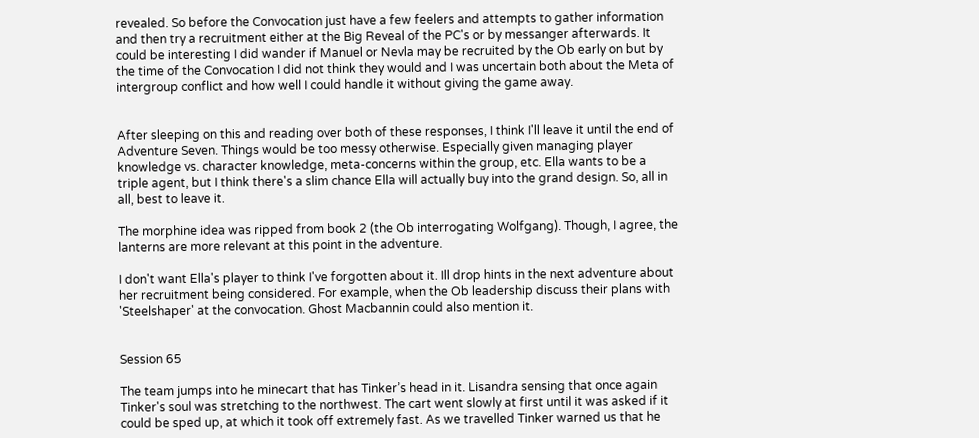revealed. So before the Convocation just have a few feelers and attempts to gather information and then try a recruitment either at the Big Reveal of the PC's or by messanger afterwards. It could be interesting I did wander if Manuel or Nevla may be recruited by the Ob early on but by the time of the Convocation I did not think they would and I was uncertain both about the Meta of intergroup conflict and how well I could handle it without giving the game away.


After sleeping on this and reading over both of these responses, I think I'll leave it until the end of Adventure Seven. Things would be too messy otherwise. Especially given managing player knowledge vs. character knowledge, meta-concerns within the group, etc. Ella wants to be a triple agent, but I think there's a slim chance Ella will actually buy into the grand design. So, all in all, best to leave it.

The morphine idea was ripped from book 2 (the Ob interrogating Wolfgang). Though, I agree, the lanterns are more relevant at this point in the adventure.

I don't want Ella's player to think I've forgotten about it. Ill drop hints in the next adventure about her recruitment being considered. For example, when the Ob leadership discuss their plans with 'Steelshaper' at the convocation. Ghost Macbannin could also mention it.


Session 65

The team jumps into he minecart that has Tinker’s head in it. Lisandra sensing that once again Tinker's soul was stretching to the northwest. The cart went slowly at first until it was asked if it could be sped up, at which it took off extremely fast. As we travelled Tinker warned us that he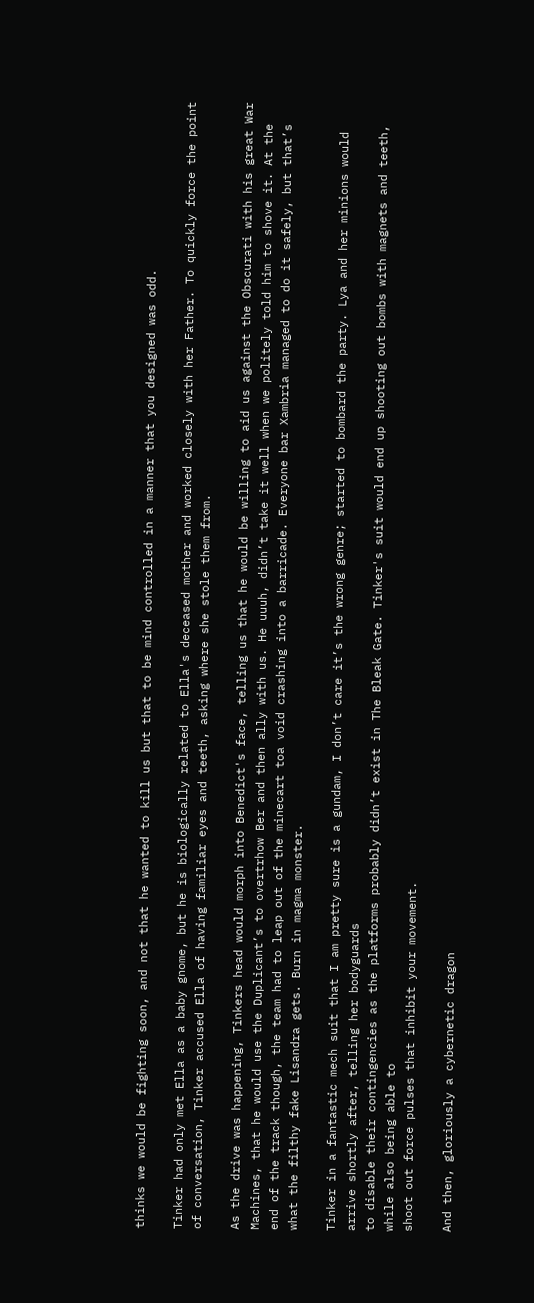thinks we would be fighting soon, and not that he wanted to kill us but that to be mind controlled in a manner that you designed was odd.

Tinker had only met Ella as a baby gnome, but he is biologically related to Ella's deceased mother and worked closely with her Father. To quickly force the point of conversation, Tinker accused Ella of having familiar eyes and teeth, asking where she stole them from.

As the drive was happening, Tinkers head would morph into Benedict's face, telling us that he would be willing to aid us against the Obscurati with his great War Machines, that he would use the Duplicant’s to overtrhow Ber and then ally with us. He uuuh, didn’t take it well when we politely told him to shove it. At the end of the track though, the team had to leap out of the minecart toa void crashing into a barricade. Everyone bar Xambria managed to do it safely, but that’s what the filthy fake Lisandra gets. Burn in magma monster.

Tinker in a fantastic mech suit that I am pretty sure is a gundam, I don’t care it’s the wrong genre; started to bombard the party. Lya and her minions would arrive shortly after, telling her bodyguards
to disable their contingencies as the platforms probably didn’t exist in The Bleak Gate. Tinker's suit would end up shooting out bombs with magnets and teeth, while also being able to
shoot out force pulses that inhibit your movement.

And then, gloriously a cybernetic dragon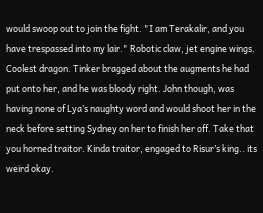would swoop out to join the fight. "I am Terakalir, and you have trespassed into my lair." Robotic claw, jet engine wings. Coolest dragon. Tinker bragged about the augments he had put onto her, and he was bloody right. John though, was having none of Lya’s naughty word and would shoot her in the neck before setting Sydney on her to finish her off. Take that you horned traitor. Kinda traitor, engaged to Risur’s king.. its weird okay.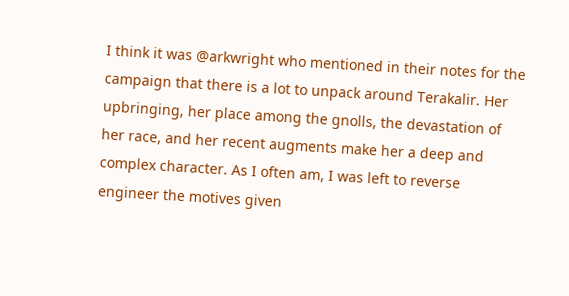I think it was @arkwright who mentioned in their notes for the campaign that there is a lot to unpack around Terakalir. Her upbringing, her place among the gnolls, the devastation of her race, and her recent augments make her a deep and complex character. As I often am, I was left to reverse engineer the motives given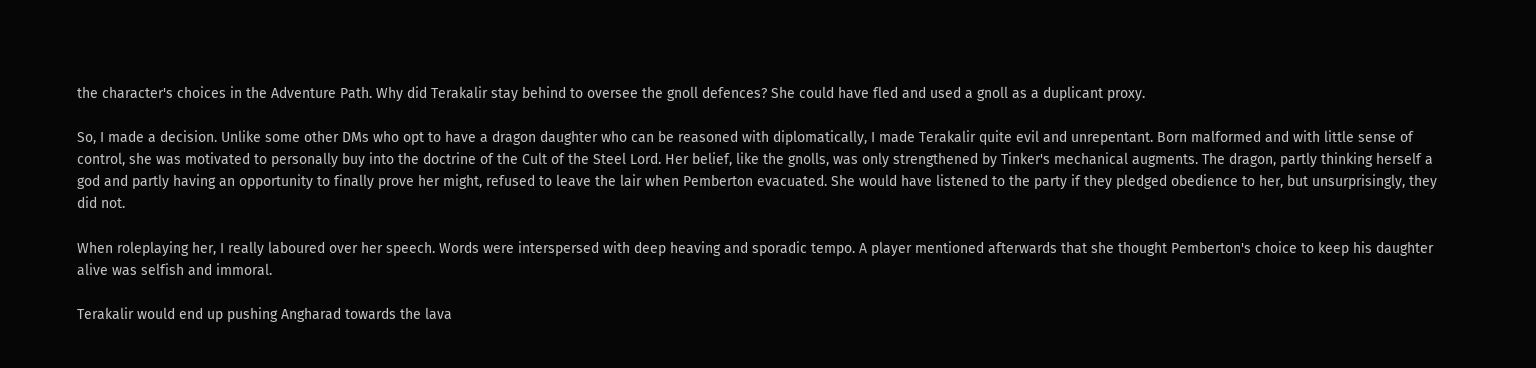the character's choices in the Adventure Path. Why did Terakalir stay behind to oversee the gnoll defences? She could have fled and used a gnoll as a duplicant proxy.

So, I made a decision. Unlike some other DMs who opt to have a dragon daughter who can be reasoned with diplomatically, I made Terakalir quite evil and unrepentant. Born malformed and with little sense of control, she was motivated to personally buy into the doctrine of the Cult of the Steel Lord. Her belief, like the gnolls, was only strengthened by Tinker's mechanical augments. The dragon, partly thinking herself a god and partly having an opportunity to finally prove her might, refused to leave the lair when Pemberton evacuated. She would have listened to the party if they pledged obedience to her, but unsurprisingly, they did not.

When roleplaying her, I really laboured over her speech. Words were interspersed with deep heaving and sporadic tempo. A player mentioned afterwards that she thought Pemberton's choice to keep his daughter alive was selfish and immoral.

Terakalir would end up pushing Angharad towards the lava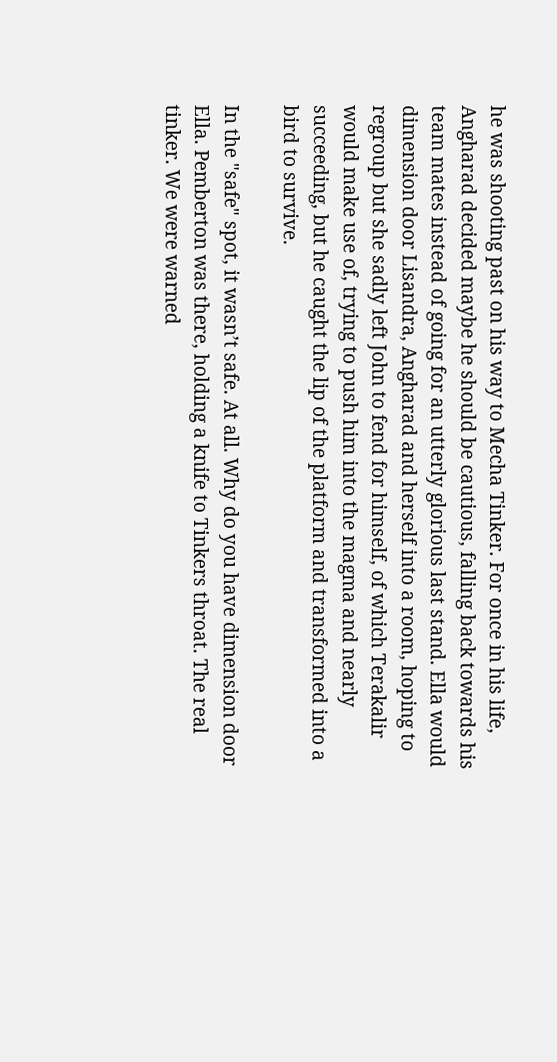he was shooting past on his way to Mecha Tinker. For once in his life, Angharad decided maybe he should be cautious, falling back towards his team mates instead of going for an utterly glorious last stand. Ella would dimension door Lisandra, Angharad and herself into a room, hoping to regroup but she sadly left John to fend for himself, of which Terakalir would make use of, trying to push him into the magma and nearly succeeding, but he caught the lip of the platform and transformed into a bird to survive.

In the "safe" spot, it wasn’t safe. At all. Why do you have dimension door Ella. Pemberton was there, holding a knife to Tinkers throat. The real tinker. We were warned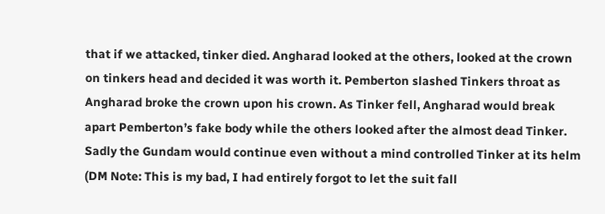that if we attacked, tinker died. Angharad looked at the others, looked at the crown on tinkers head and decided it was worth it. Pemberton slashed Tinkers throat as Angharad broke the crown upon his crown. As Tinker fell, Angharad would break apart Pemberton’s fake body while the others looked after the almost dead Tinker. Sadly the Gundam would continue even without a mind controlled Tinker at its helm (DM Note: This is my bad, I had entirely forgot to let the suit fall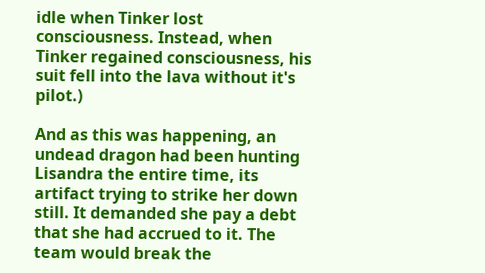idle when Tinker lost consciousness. Instead, when Tinker regained consciousness, his suit fell into the lava without it's pilot.)

And as this was happening, an undead dragon had been hunting Lisandra the entire time, its artifact trying to strike her down still. It demanded she pay a debt that she had accrued to it. The team would break the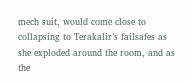mech suit, would come close to collapsing to Terakalir’s failsafes as she exploded around the room, and as the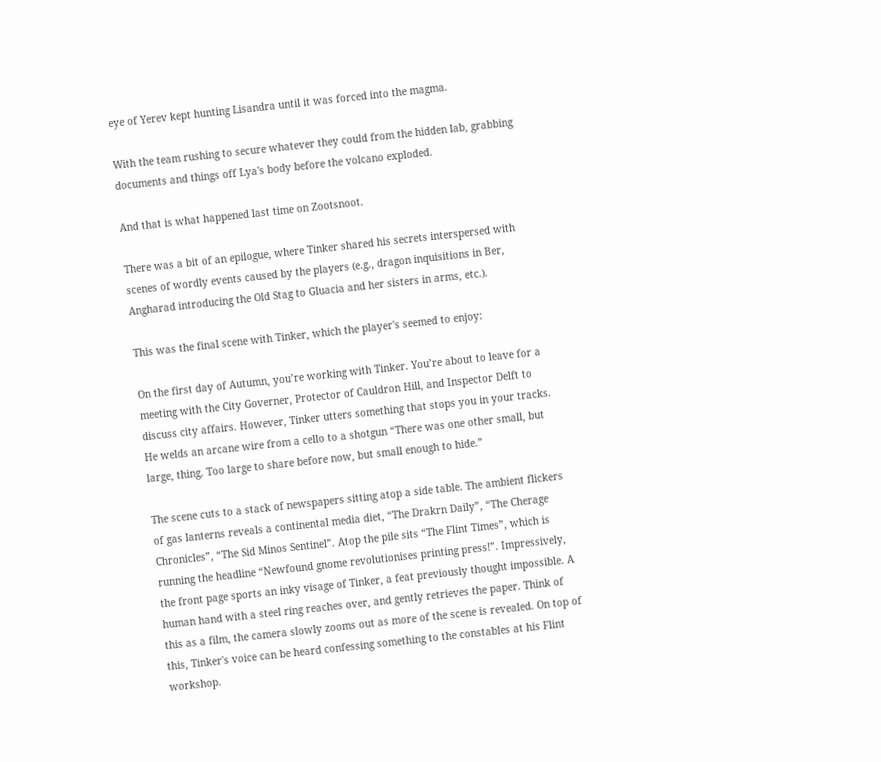eye of Yerev kept hunting Lisandra until it was forced into the magma.

With the team rushing to secure whatever they could from the hidden lab, grabbing documents and things off Lya's body before the volcano exploded.

And that is what happened last time on Zootsnoot.

There was a bit of an epilogue, where Tinker shared his secrets interspersed with scenes of wordly events caused by the players (e.g., dragon inquisitions in Ber, Angharad introducing the Old Stag to Gluacia and her sisters in arms, etc.).

This was the final scene with Tinker, which the player's seemed to enjoy:

On the first day of Autumn, you’re working with Tinker. You’re about to leave for a meeting with the City Governer, Protector of Cauldron Hill, and Inspector Delft to discuss city affairs. However, Tinker utters something that stops you in your tracks. He welds an arcane wire from a cello to a shotgun “There was one other small, but large, thing. Too large to share before now, but small enough to hide.”

The scene cuts to a stack of newspapers sitting atop a side table. The ambient flickers of gas lanterns reveals a continental media diet, “The Drakrn Daily”, “The Cherage Chronicles”, “The Sid Minos Sentinel”. Atop the pile sits “The Flint Times”, which is running the headline “Newfound gnome revolutionises printing press!”. Impressively, the front page sports an inky visage of Tinker, a feat previously thought impossible. A human hand with a steel ring reaches over, and gently retrieves the paper. Think of this as a film, the camera slowly zooms out as more of the scene is revealed. On top of this, Tinker's voice can be heard confessing something to the constables at his Flint workshop.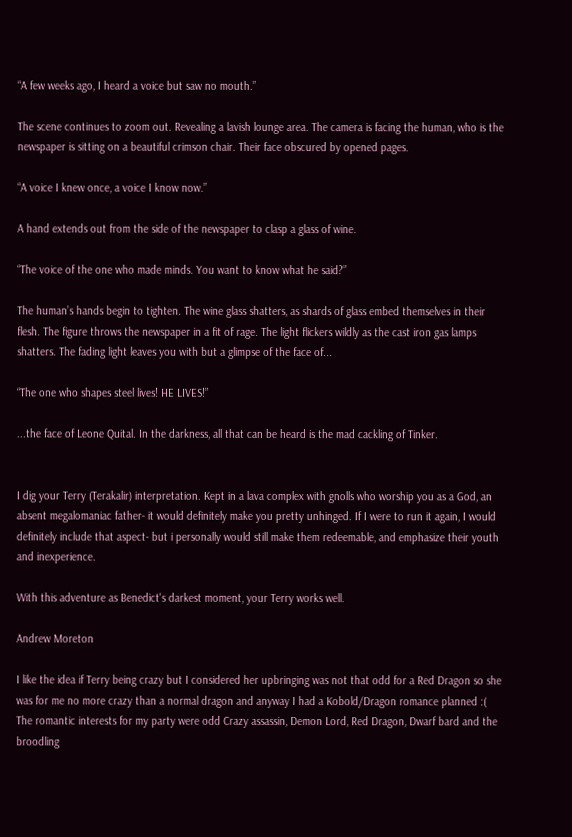“A few weeks ago, I heard a voice but saw no mouth.”

The scene continues to zoom out. Revealing a lavish lounge area. The camera is facing the human, who is the newspaper is sitting on a beautiful crimson chair. Their face obscured by opened pages.

“A voice I knew once, a voice I know now.”

A hand extends out from the side of the newspaper to clasp a glass of wine.

“The voice of the one who made minds. You want to know what he said?”

The human’s hands begin to tighten. The wine glass shatters, as shards of glass embed themselves in their flesh. The figure throws the newspaper in a fit of rage. The light flickers wildly as the cast iron gas lamps shatters. The fading light leaves you with but a glimpse of the face of...

“The one who shapes steel lives! HE LIVES!”

...the face of Leone Quital. In the darkness, all that can be heard is the mad cackling of Tinker.


I dig your Terry (Terakalir) interpretation. Kept in a lava complex with gnolls who worship you as a God, an absent megalomaniac father- it would definitely make you pretty unhinged. If I were to run it again, I would definitely include that aspect- but i personally would still make them redeemable, and emphasize their youth and inexperience.

With this adventure as Benedict's darkest moment, your Terry works well.

Andrew Moreton

I like the idea if Terry being crazy but I considered her upbringing was not that odd for a Red Dragon so she was for me no more crazy than a normal dragon and anyway I had a Kobold/Dragon romance planned :(
The romantic interests for my party were odd Crazy assassin, Demon Lord, Red Dragon, Dwarf bard and the broodling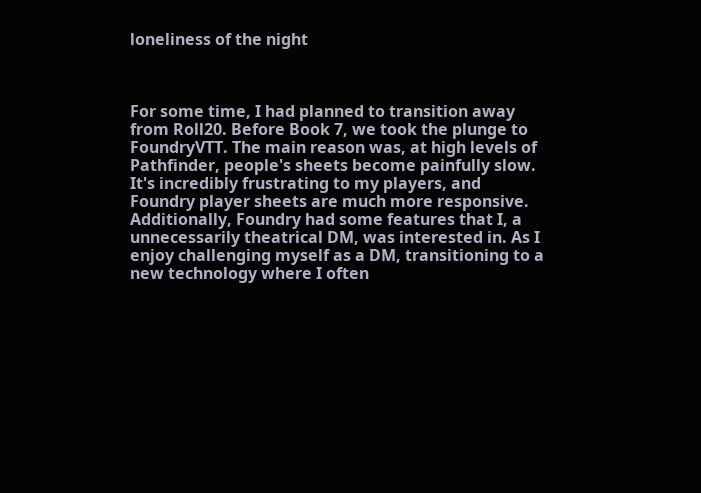loneliness of the night



For some time, I had planned to transition away from Roll20. Before Book 7, we took the plunge to FoundryVTT. The main reason was, at high levels of Pathfinder, people's sheets become painfully slow. It's incredibly frustrating to my players, and Foundry player sheets are much more responsive. Additionally, Foundry had some features that I, a unnecessarily theatrical DM, was interested in. As I enjoy challenging myself as a DM, transitioning to a new technology where I often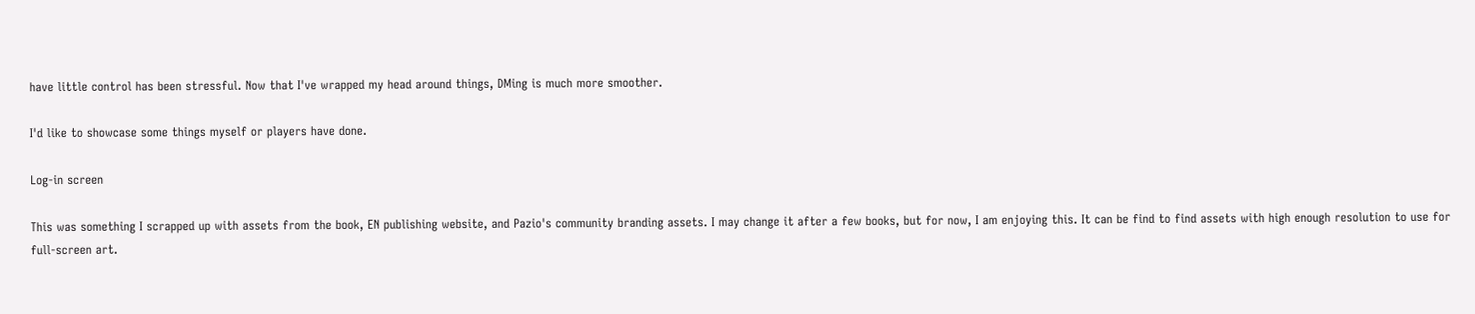have little control has been stressful. Now that I've wrapped my head around things, DMing is much more smoother.

I'd like to showcase some things myself or players have done.

Log-in screen

This was something I scrapped up with assets from the book, EN publishing website, and Pazio's community branding assets. I may change it after a few books, but for now, I am enjoying this. It can be find to find assets with high enough resolution to use for full-screen art.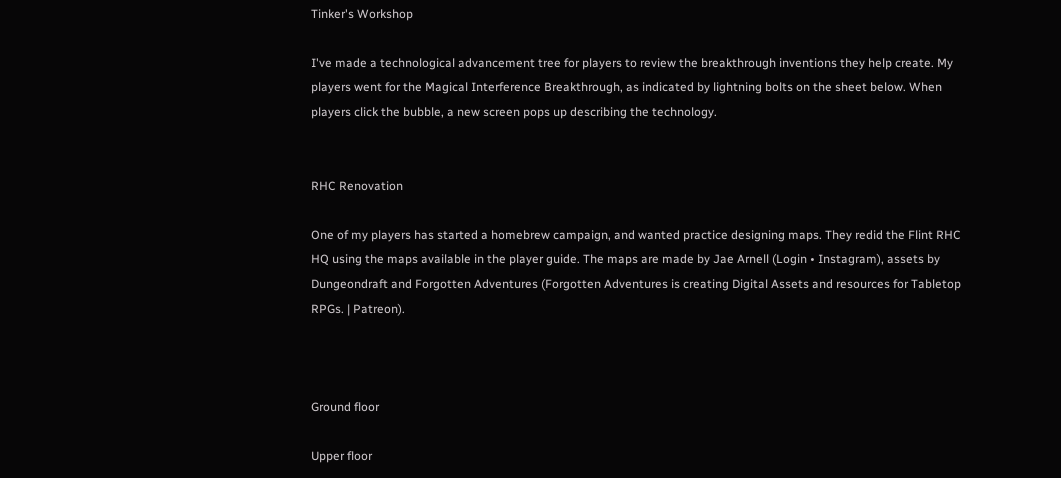Tinker's Workshop

I've made a technological advancement tree for players to review the breakthrough inventions they help create. My players went for the Magical Interference Breakthrough, as indicated by lightning bolts on the sheet below. When players click the bubble, a new screen pops up describing the technology.


RHC Renovation

One of my players has started a homebrew campaign, and wanted practice designing maps. They redid the Flint RHC HQ using the maps available in the player guide. The maps are made by Jae Arnell (Login • Instagram), assets by Dungeondraft and Forgotten Adventures (Forgotten Adventures is creating Digital Assets and resources for Tabletop RPGs. | Patreon).



Ground floor

Upper floor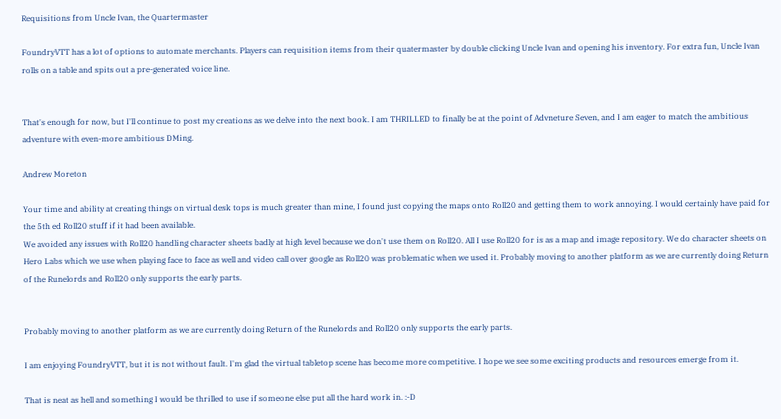Requisitions from Uncle Ivan, the Quartermaster

FoundryVTT has a lot of options to automate merchants. Players can requisition items from their quatermaster by double clicking Uncle Ivan and opening his inventory. For extra fun, Uncle Ivan rolls on a table and spits out a pre-generated voice line.


That's enough for now, but I'll continue to post my creations as we delve into the next book. I am THRILLED to finally be at the point of Advneture Seven, and I am eager to match the ambitious adventure with even-more ambitious DMing.

Andrew Moreton

Your time and ability at creating things on virtual desk tops is much greater than mine, I found just copying the maps onto Roll20 and getting them to work annoying. I would certainly have paid for the 5th ed Roll20 stuff if it had been available.
We avoided any issues with Roll20 handling character sheets badly at high level because we don't use them on Roll20. All I use Roll20 for is as a map and image repository. We do character sheets on Hero Labs which we use when playing face to face as well and video call over google as Roll20 was problematic when we used it. Probably moving to another platform as we are currently doing Return of the Runelords and Roll20 only supports the early parts.


Probably moving to another platform as we are currently doing Return of the Runelords and Roll20 only supports the early parts.

I am enjoying FoundryVTT, but it is not without fault. I'm glad the virtual tabletop scene has become more competitive. I hope we see some exciting products and resources emerge from it.

That is neat as hell and something I would be thrilled to use if someone else put all the hard work in. :-D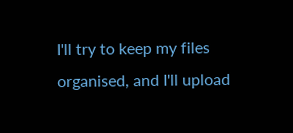I'll try to keep my files organised, and I'll upload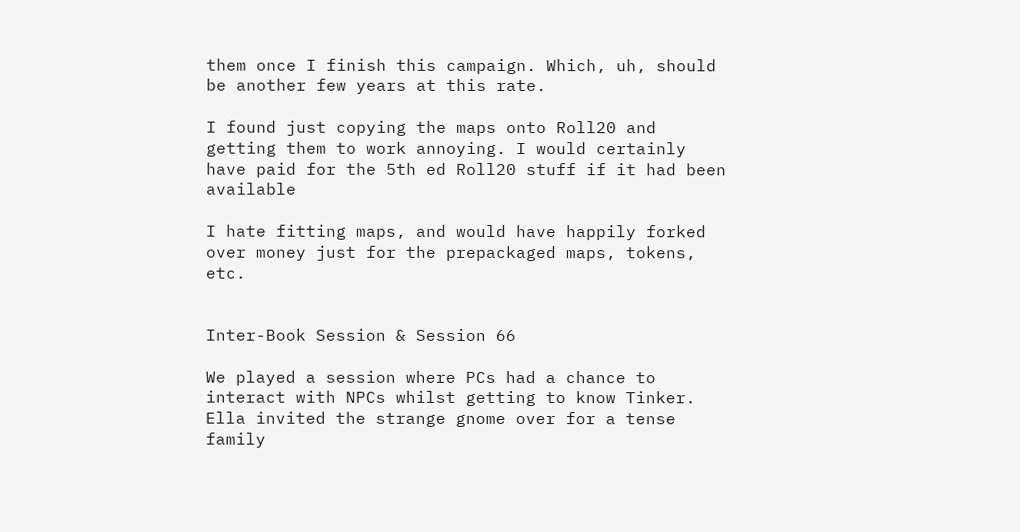them once I finish this campaign. Which, uh, should be another few years at this rate.

I found just copying the maps onto Roll20 and getting them to work annoying. I would certainly have paid for the 5th ed Roll20 stuff if it had been available

I hate fitting maps, and would have happily forked over money just for the prepackaged maps, tokens, etc.


Inter-Book Session & Session 66

We played a session where PCs had a chance to interact with NPCs whilst getting to know Tinker. Ella invited the strange gnome over for a tense family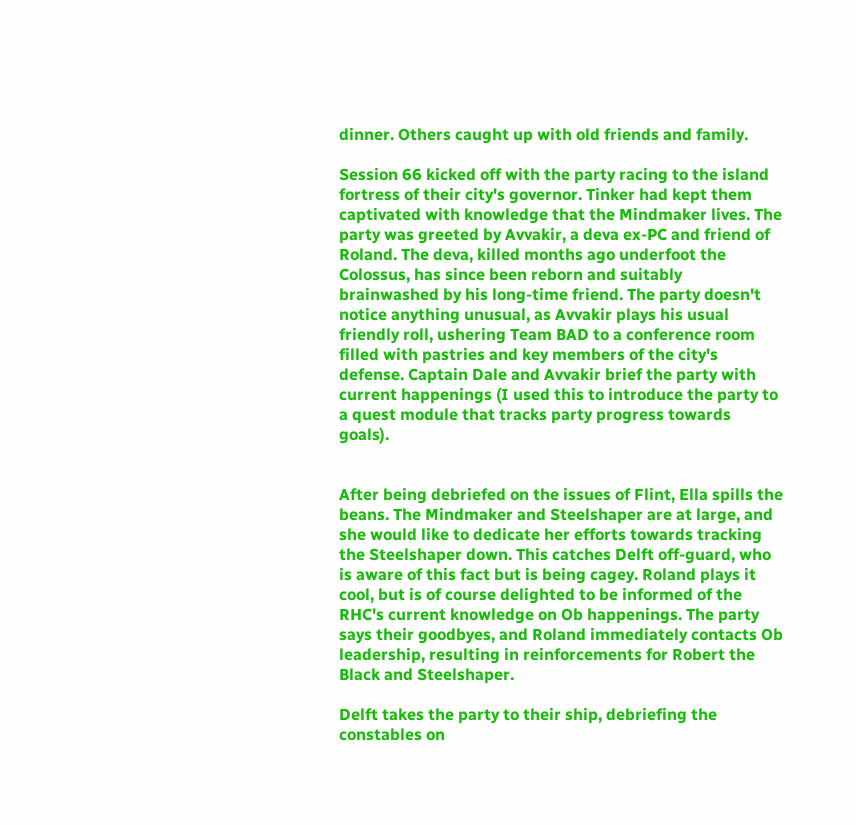dinner. Others caught up with old friends and family.

Session 66 kicked off with the party racing to the island fortress of their city's governor. Tinker had kept them captivated with knowledge that the Mindmaker lives. The party was greeted by Avvakir, a deva ex-PC and friend of Roland. The deva, killed months ago underfoot the Colossus, has since been reborn and suitably brainwashed by his long-time friend. The party doesn't notice anything unusual, as Avvakir plays his usual friendly roll, ushering Team BAD to a conference room filled with pastries and key members of the city's defense. Captain Dale and Avvakir brief the party with current happenings (I used this to introduce the party to a quest module that tracks party progress towards goals).


After being debriefed on the issues of Flint, Ella spills the beans. The Mindmaker and Steelshaper are at large, and she would like to dedicate her efforts towards tracking the Steelshaper down. This catches Delft off-guard, who is aware of this fact but is being cagey. Roland plays it cool, but is of course delighted to be informed of the RHC's current knowledge on Ob happenings. The party says their goodbyes, and Roland immediately contacts Ob leadership, resulting in reinforcements for Robert the Black and Steelshaper.

Delft takes the party to their ship, debriefing the constables on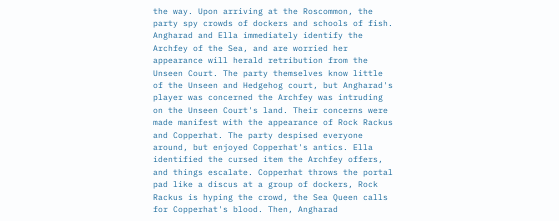the way. Upon arriving at the Roscommon, the party spy crowds of dockers and schools of fish. Angharad and Ella immediately identify the Archfey of the Sea, and are worried her appearance will herald retribution from the Unseen Court. The party themselves know little of the Unseen and Hedgehog court, but Angharad's player was concerned the Archfey was intruding on the Unseen Court's land. Their concerns were made manifest with the appearance of Rock Rackus and Copperhat. The party despised everyone around, but enjoyed Copperhat's antics. Ella identified the cursed item the Archfey offers, and things escalate. Copperhat throws the portal pad like a discus at a group of dockers, Rock Rackus is hyping the crowd, the Sea Queen calls for Copperhat's blood. Then, Angharad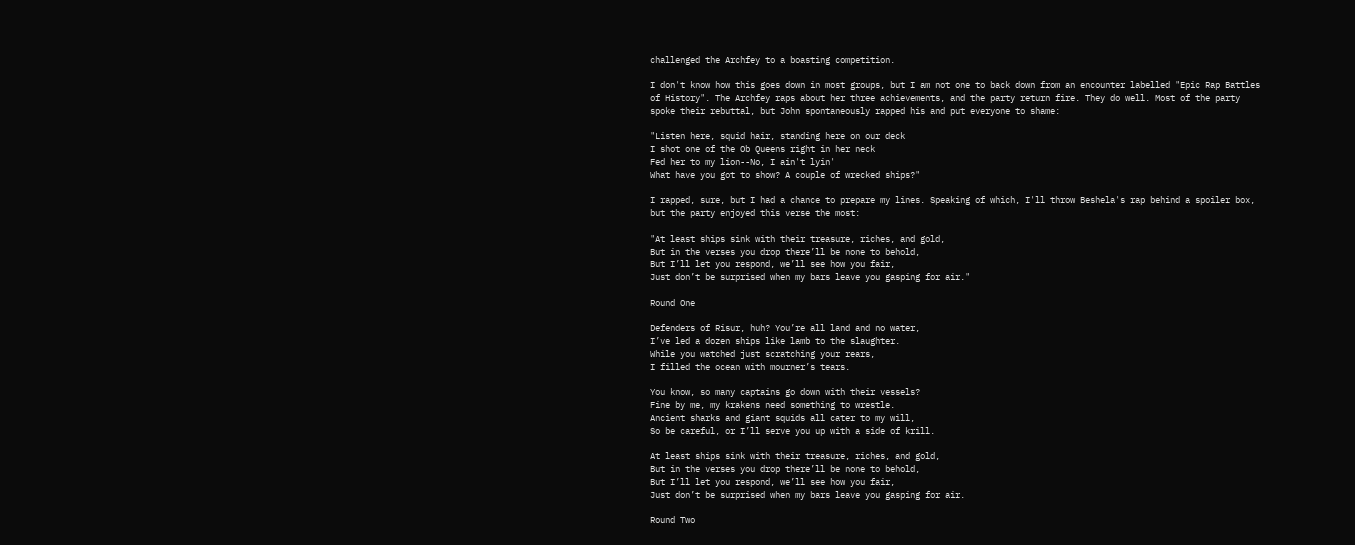challenged the Archfey to a boasting competition.

I don't know how this goes down in most groups, but I am not one to back down from an encounter labelled "Epic Rap Battles of History". The Archfey raps about her three achievements, and the party return fire. They do well. Most of the party spoke their rebuttal, but John spontaneously rapped his and put everyone to shame:

"Listen here, squid hair, standing here on our deck
I shot one of the Ob Queens right in her neck
Fed her to my lion--No, I ain't lyin'
What have you got to show? A couple of wrecked ships?"

I rapped, sure, but I had a chance to prepare my lines. Speaking of which, I'll throw Beshela's rap behind a spoiler box, but the party enjoyed this verse the most:

"At least ships sink with their treasure, riches, and gold,
But in the verses you drop there’ll be none to behold,
But I’ll let you respond, we’ll see how you fair,
Just don’t be surprised when my bars leave you gasping for air."

Round One

Defenders of Risur, huh? You’re all land and no water,
I’ve led a dozen ships like lamb to the slaughter.
While you watched just scratching your rears,
I filled the ocean with mourner’s tears.

You know, so many captains go down with their vessels?
Fine by me, my krakens need something to wrestle.
Ancient sharks and giant squids all cater to my will,
So be careful, or I’ll serve you up with a side of krill.

At least ships sink with their treasure, riches, and gold,
But in the verses you drop there’ll be none to behold,
But I’ll let you respond, we’ll see how you fair,
Just don’t be surprised when my bars leave you gasping for air.

Round Two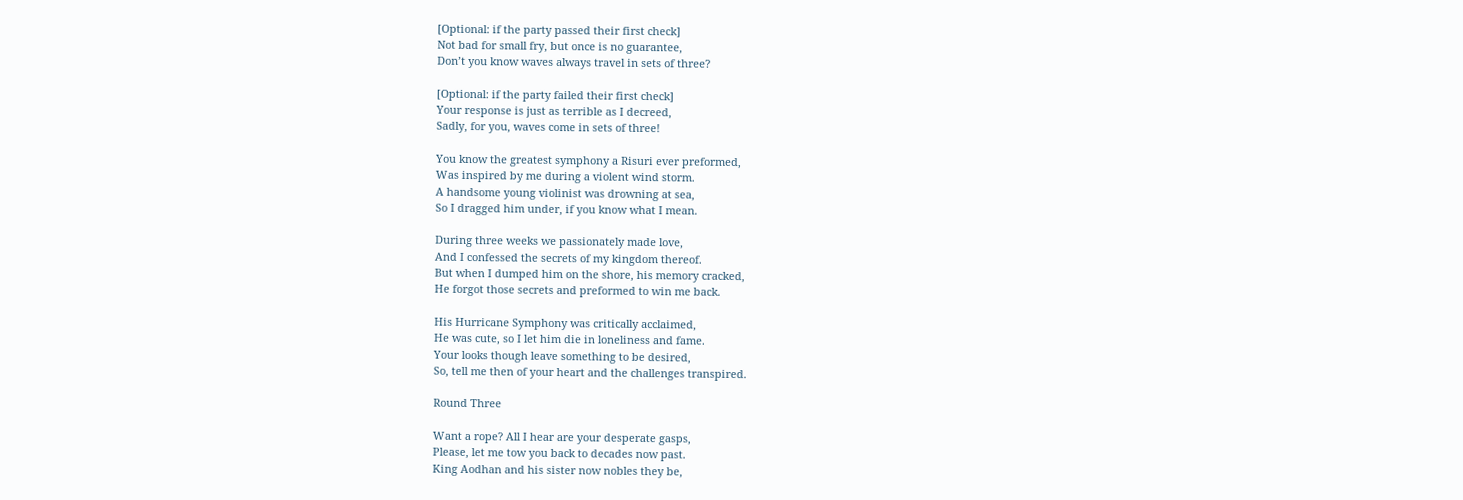[Optional: if the party passed their first check]
Not bad for small fry, but once is no guarantee,
Don’t you know waves always travel in sets of three?

[Optional: if the party failed their first check]
Your response is just as terrible as I decreed,
Sadly, for you, waves come in sets of three!

You know the greatest symphony a Risuri ever preformed,
Was inspired by me during a violent wind storm.
A handsome young violinist was drowning at sea,
So I dragged him under, if you know what I mean.

During three weeks we passionately made love,
And I confessed the secrets of my kingdom thereof.
But when I dumped him on the shore, his memory cracked,
He forgot those secrets and preformed to win me back.

His Hurricane Symphony was critically acclaimed,
He was cute, so I let him die in loneliness and fame.
Your looks though leave something to be desired,
So, tell me then of your heart and the challenges transpired.

Round Three

Want a rope? All I hear are your desperate gasps,
Please, let me tow you back to decades now past.
King Aodhan and his sister now nobles they be,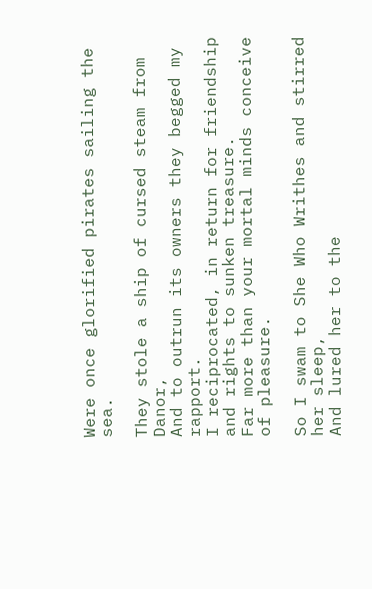Were once glorified pirates sailing the sea.

They stole a ship of cursed steam from Danor,
And to outrun its owners they begged my rapport.
I reciprocated, in return for friendship and rights to sunken treasure.
Far more than your mortal minds conceive of pleasure.

So I swam to She Who Writhes and stirred her sleep,
And lured her to the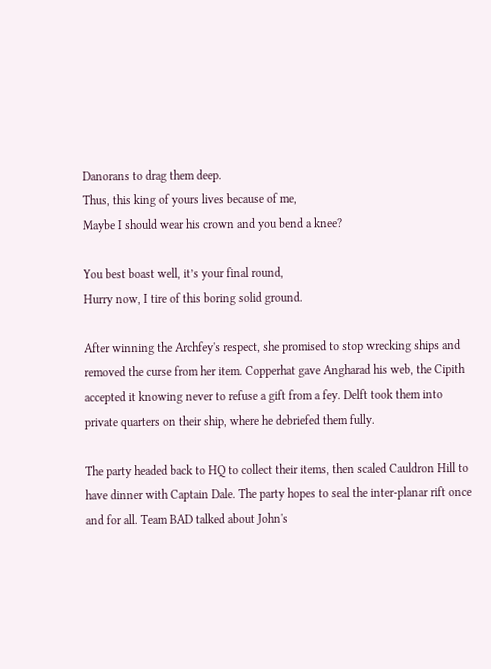Danorans to drag them deep.
Thus, this king of yours lives because of me,
Maybe I should wear his crown and you bend a knee?

You best boast well, it’s your final round,
Hurry now, I tire of this boring solid ground.

After winning the Archfey's respect, she promised to stop wrecking ships and removed the curse from her item. Copperhat gave Angharad his web, the Cipith accepted it knowing never to refuse a gift from a fey. Delft took them into private quarters on their ship, where he debriefed them fully.

The party headed back to HQ to collect their items, then scaled Cauldron Hill to have dinner with Captain Dale. The party hopes to seal the inter-planar rift once and for all. Team BAD talked about John's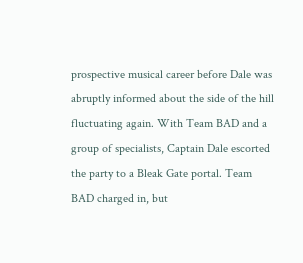prospective musical career before Dale was abruptly informed about the side of the hill fluctuating again. With Team BAD and a group of specialists, Captain Dale escorted the party to a Bleak Gate portal. Team BAD charged in, but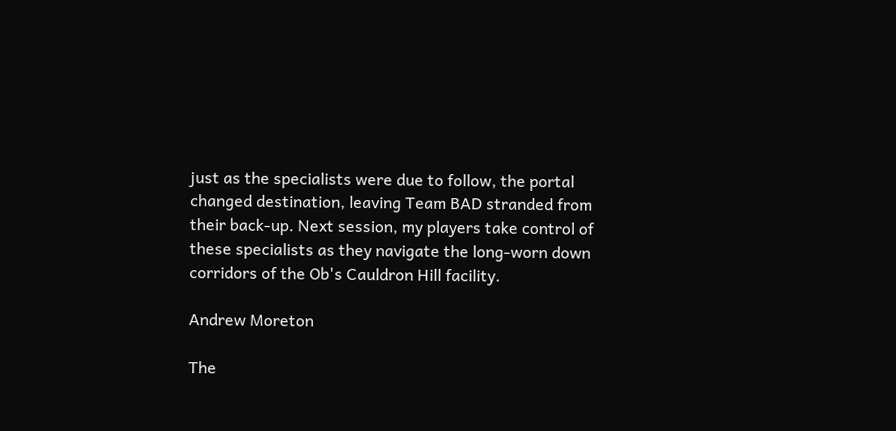just as the specialists were due to follow, the portal changed destination, leaving Team BAD stranded from their back-up. Next session, my players take control of these specialists as they navigate the long-worn down corridors of the Ob's Cauldron Hill facility.

Andrew Moreton

The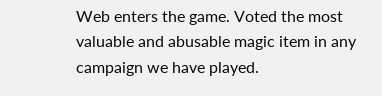Web enters the game. Voted the most valuable and abusable magic item in any campaign we have played.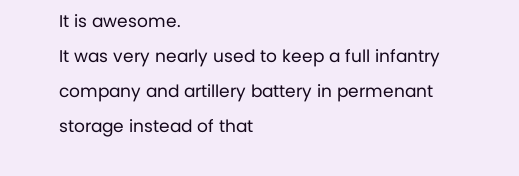It is awesome.
It was very nearly used to keep a full infantry company and artillery battery in permenant storage instead of that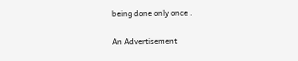being done only once .

An Advertisement